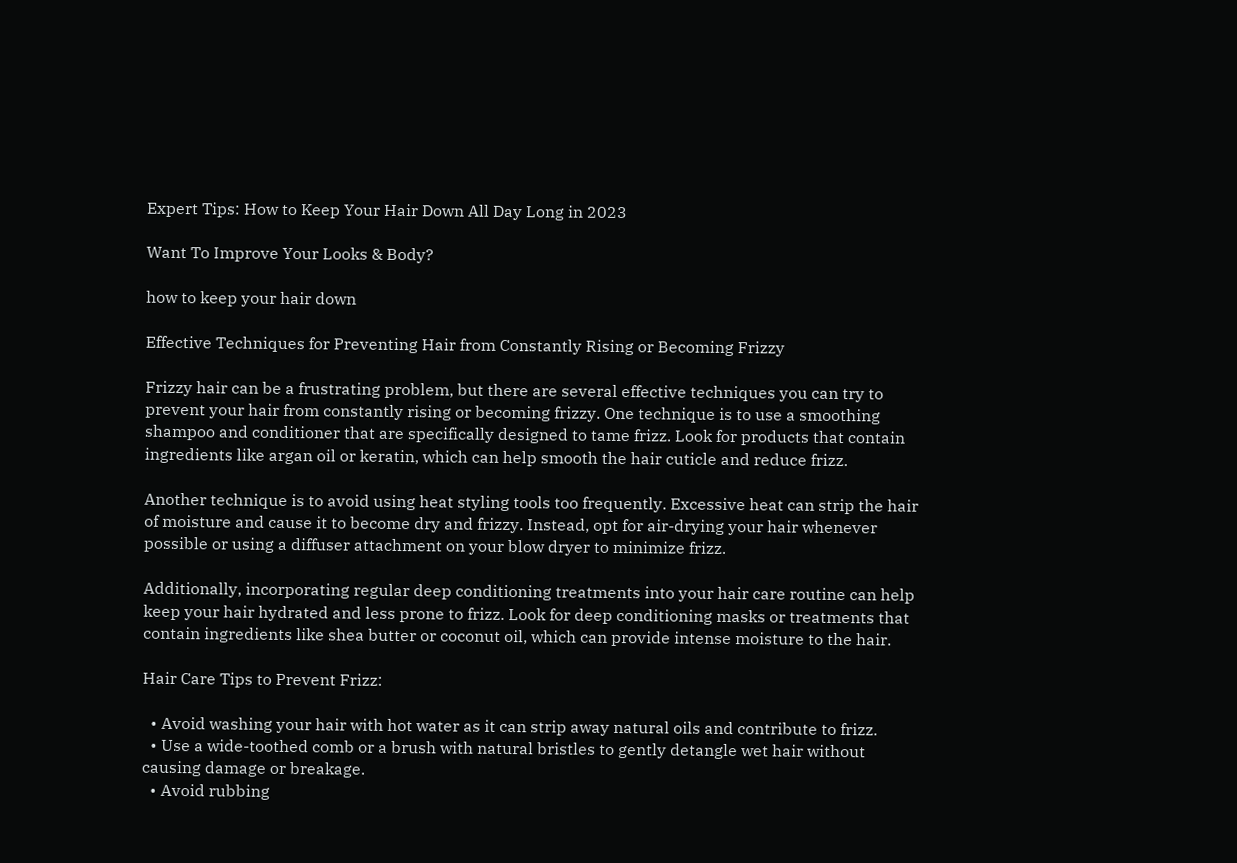Expert Tips: How to Keep Your Hair Down All Day Long in 2023

Want To Improve Your Looks & Body?

how to keep your hair down

Effective Techniques for Preventing Hair from Constantly Rising or Becoming Frizzy

Frizzy hair can be a frustrating problem, but there are several effective techniques you can try to prevent your hair from constantly rising or becoming frizzy. One technique is to use a smoothing shampoo and conditioner that are specifically designed to tame frizz. Look for products that contain ingredients like argan oil or keratin, which can help smooth the hair cuticle and reduce frizz.

Another technique is to avoid using heat styling tools too frequently. Excessive heat can strip the hair of moisture and cause it to become dry and frizzy. Instead, opt for air-drying your hair whenever possible or using a diffuser attachment on your blow dryer to minimize frizz.

Additionally, incorporating regular deep conditioning treatments into your hair care routine can help keep your hair hydrated and less prone to frizz. Look for deep conditioning masks or treatments that contain ingredients like shea butter or coconut oil, which can provide intense moisture to the hair.

Hair Care Tips to Prevent Frizz:

  • Avoid washing your hair with hot water as it can strip away natural oils and contribute to frizz.
  • Use a wide-toothed comb or a brush with natural bristles to gently detangle wet hair without causing damage or breakage.
  • Avoid rubbing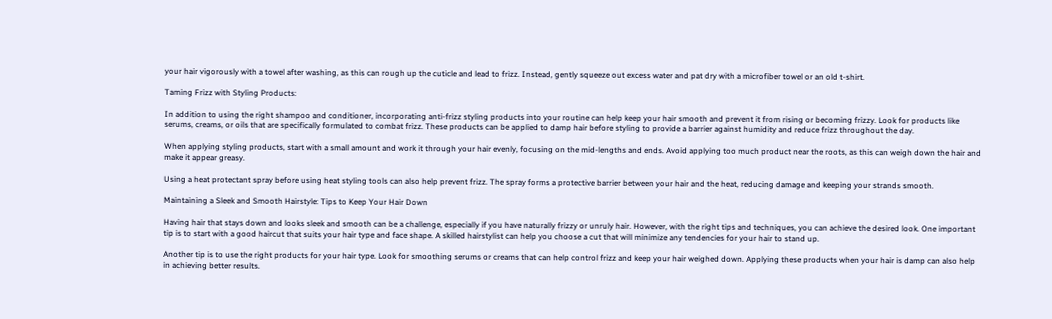your hair vigorously with a towel after washing, as this can rough up the cuticle and lead to frizz. Instead, gently squeeze out excess water and pat dry with a microfiber towel or an old t-shirt.

Taming Frizz with Styling Products:

In addition to using the right shampoo and conditioner, incorporating anti-frizz styling products into your routine can help keep your hair smooth and prevent it from rising or becoming frizzy. Look for products like serums, creams, or oils that are specifically formulated to combat frizz. These products can be applied to damp hair before styling to provide a barrier against humidity and reduce frizz throughout the day.

When applying styling products, start with a small amount and work it through your hair evenly, focusing on the mid-lengths and ends. Avoid applying too much product near the roots, as this can weigh down the hair and make it appear greasy.

Using a heat protectant spray before using heat styling tools can also help prevent frizz. The spray forms a protective barrier between your hair and the heat, reducing damage and keeping your strands smooth.

Maintaining a Sleek and Smooth Hairstyle: Tips to Keep Your Hair Down

Having hair that stays down and looks sleek and smooth can be a challenge, especially if you have naturally frizzy or unruly hair. However, with the right tips and techniques, you can achieve the desired look. One important tip is to start with a good haircut that suits your hair type and face shape. A skilled hairstylist can help you choose a cut that will minimize any tendencies for your hair to stand up.

Another tip is to use the right products for your hair type. Look for smoothing serums or creams that can help control frizz and keep your hair weighed down. Applying these products when your hair is damp can also help in achieving better results.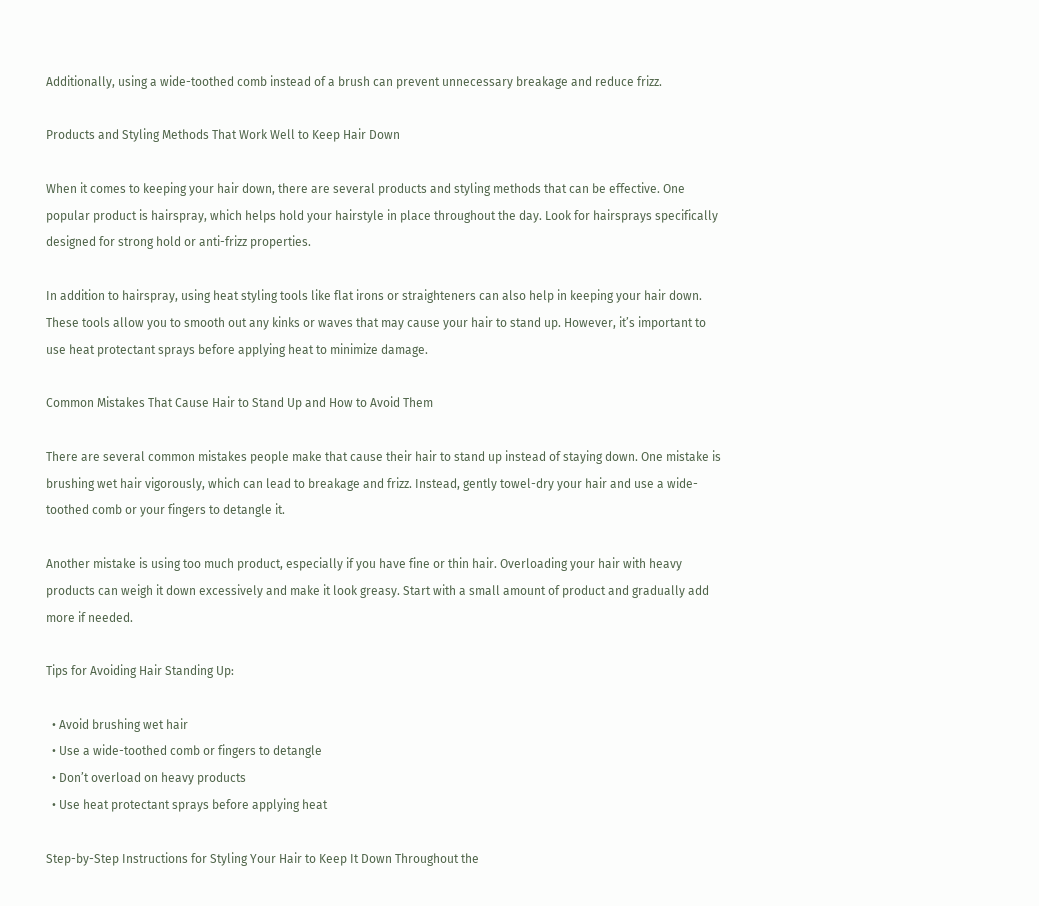Additionally, using a wide-toothed comb instead of a brush can prevent unnecessary breakage and reduce frizz.

Products and Styling Methods That Work Well to Keep Hair Down

When it comes to keeping your hair down, there are several products and styling methods that can be effective. One popular product is hairspray, which helps hold your hairstyle in place throughout the day. Look for hairsprays specifically designed for strong hold or anti-frizz properties.

In addition to hairspray, using heat styling tools like flat irons or straighteners can also help in keeping your hair down. These tools allow you to smooth out any kinks or waves that may cause your hair to stand up. However, it’s important to use heat protectant sprays before applying heat to minimize damage.

Common Mistakes That Cause Hair to Stand Up and How to Avoid Them

There are several common mistakes people make that cause their hair to stand up instead of staying down. One mistake is brushing wet hair vigorously, which can lead to breakage and frizz. Instead, gently towel-dry your hair and use a wide-toothed comb or your fingers to detangle it.

Another mistake is using too much product, especially if you have fine or thin hair. Overloading your hair with heavy products can weigh it down excessively and make it look greasy. Start with a small amount of product and gradually add more if needed.

Tips for Avoiding Hair Standing Up:

  • Avoid brushing wet hair
  • Use a wide-toothed comb or fingers to detangle
  • Don’t overload on heavy products
  • Use heat protectant sprays before applying heat

Step-by-Step Instructions for Styling Your Hair to Keep It Down Throughout the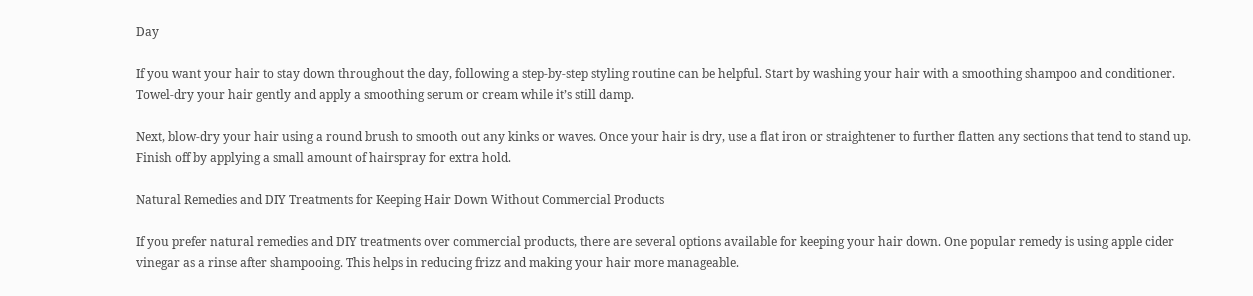Day

If you want your hair to stay down throughout the day, following a step-by-step styling routine can be helpful. Start by washing your hair with a smoothing shampoo and conditioner. Towel-dry your hair gently and apply a smoothing serum or cream while it’s still damp.

Next, blow-dry your hair using a round brush to smooth out any kinks or waves. Once your hair is dry, use a flat iron or straightener to further flatten any sections that tend to stand up. Finish off by applying a small amount of hairspray for extra hold.

Natural Remedies and DIY Treatments for Keeping Hair Down Without Commercial Products

If you prefer natural remedies and DIY treatments over commercial products, there are several options available for keeping your hair down. One popular remedy is using apple cider vinegar as a rinse after shampooing. This helps in reducing frizz and making your hair more manageable.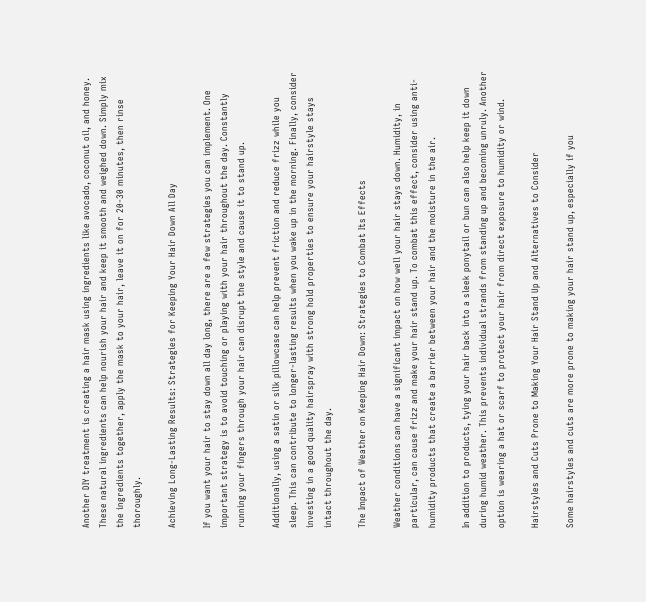Another DIY treatment is creating a hair mask using ingredients like avocado, coconut oil, and honey. These natural ingredients can help nourish your hair and keep it smooth and weighed down. Simply mix the ingredients together, apply the mask to your hair, leave it on for 20-30 minutes, then rinse thoroughly.

Achieving Long-Lasting Results: Strategies for Keeping Your Hair Down All Day

If you want your hair to stay down all day long, there are a few strategies you can implement. One important strategy is to avoid touching or playing with your hair throughout the day. Constantly running your fingers through your hair can disrupt the style and cause it to stand up.

Additionally, using a satin or silk pillowcase can help prevent friction and reduce frizz while you sleep. This can contribute to longer-lasting results when you wake up in the morning. Finally, consider investing in a good quality hairspray with strong hold properties to ensure your hairstyle stays intact throughout the day.

The Impact of Weather on Keeping Hair Down: Strategies to Combat Its Effects

Weather conditions can have a significant impact on how well your hair stays down. Humidity, in particular, can cause frizz and make your hair stand up. To combat this effect, consider using anti-humidity products that create a barrier between your hair and the moisture in the air.

In addition to products, tying your hair back into a sleek ponytail or bun can also help keep it down during humid weather. This prevents individual strands from standing up and becoming unruly. Another option is wearing a hat or scarf to protect your hair from direct exposure to humidity or wind.

Hairstyles and Cuts Prone to Making Your Hair Stand Up and Alternatives to Consider

Some hairstyles and cuts are more prone to making your hair stand up, especially if you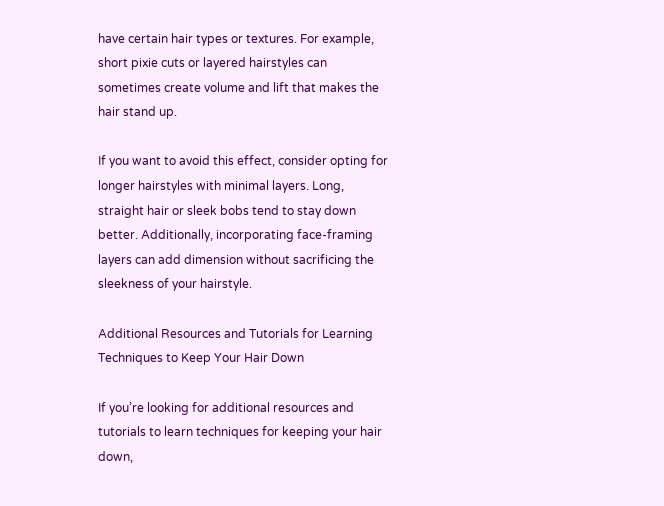have certain hair types or textures. For example, short pixie cuts or layered hairstyles can sometimes create volume and lift that makes the hair stand up.

If you want to avoid this effect, consider opting for longer hairstyles with minimal layers. Long, straight hair or sleek bobs tend to stay down better. Additionally, incorporating face-framing layers can add dimension without sacrificing the sleekness of your hairstyle.

Additional Resources and Tutorials for Learning Techniques to Keep Your Hair Down

If you’re looking for additional resources and tutorials to learn techniques for keeping your hair down,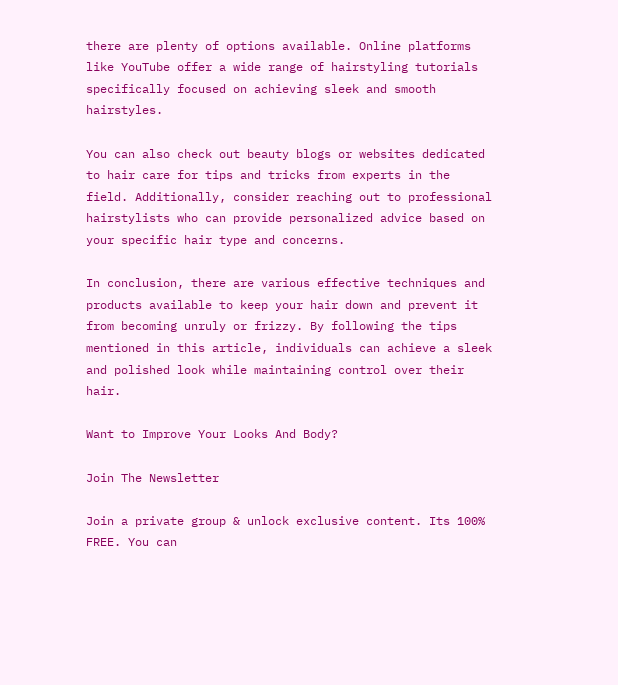there are plenty of options available. Online platforms like YouTube offer a wide range of hairstyling tutorials specifically focused on achieving sleek and smooth hairstyles.

You can also check out beauty blogs or websites dedicated to hair care for tips and tricks from experts in the field. Additionally, consider reaching out to professional hairstylists who can provide personalized advice based on your specific hair type and concerns.

In conclusion, there are various effective techniques and products available to keep your hair down and prevent it from becoming unruly or frizzy. By following the tips mentioned in this article, individuals can achieve a sleek and polished look while maintaining control over their hair.

Want to Improve Your Looks And Body?

Join The Newsletter

Join a private group & unlock exclusive content. Its 100% FREE. You can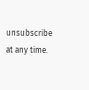unsubscribe at any time.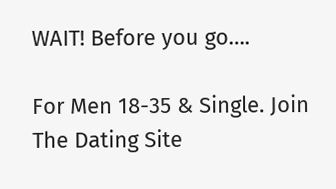WAIT! Before you go….

For Men 18-35 & Single. Join The Dating Site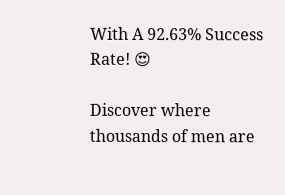With A 92.63% Success Rate! 😍

Discover where thousands of men are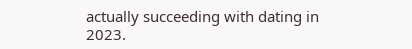actually succeeding with dating in 2023.